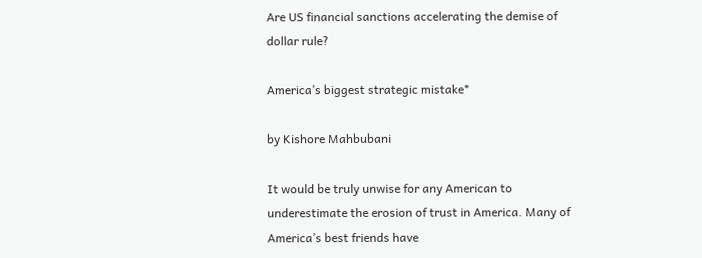Are US financial sanctions accelerating the demise of dollar rule?

America’s biggest strategic mistake*

by Kishore Mahbubani

It would be truly unwise for any American to underestimate the erosion of trust in America. Many of America’s best friends have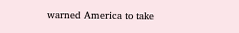warned America to take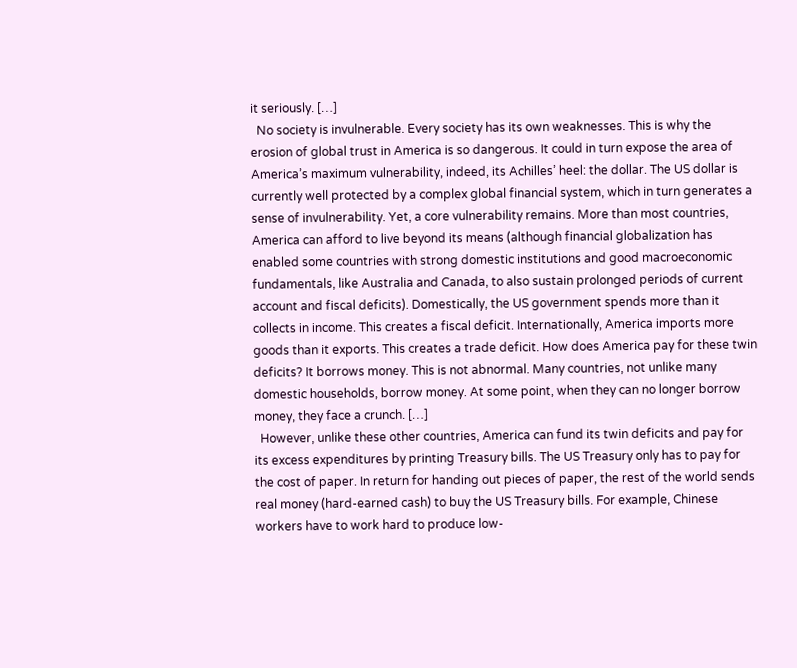it seriously. […]
  No society is invulnerable. Every society has its own weaknesses. This is why the erosion of global trust in America is so dangerous. It could in turn expose the area of America’s maximum vulnerability, indeed, its Achilles’ heel: the dollar. The US dollar is currently well protected by a complex global financial system, which in turn generates a sense of invulnerability. Yet, a core vulnerability remains. More than most countries, America can afford to live beyond its means (although financial globalization has enabled some countries with strong domestic institutions and good macroeconomic fundamentals, like Australia and Canada, to also sustain prolonged periods of current account and fiscal deficits). Domestically, the US government spends more than it collects in income. This creates a fiscal deficit. Internationally, America imports more goods than it exports. This creates a trade deficit. How does America pay for these twin deficits? It borrows money. This is not abnormal. Many countries, not unlike many domestic households, borrow money. At some point, when they can no longer borrow money, they face a crunch. […]
  However, unlike these other countries, America can fund its twin deficits and pay for its excess expenditures by printing Treasury bills. The US Treasury only has to pay for the cost of paper. In return for handing out pieces of paper, the rest of the world sends real money (hard-earned cash) to buy the US Treasury bills. For example, Chinese workers have to work hard to produce low-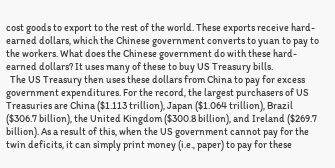cost goods to export to the rest of the world. These exports receive hard-earned dollars, which the Chinese government converts to yuan to pay to the workers. What does the Chinese government do with these hard-earned dollars? It uses many of these to buy US Treasury bills.
  The US Treasury then uses these dollars from China to pay for excess government expenditures. For the record, the largest purchasers of US Treasuries are China ($1.113 trillion), Japan ($1.064 trillion), Brazil ($306.7 billion), the United Kingdom ($300.8 billion), and Ireland ($269.7 billion). As a result of this, when the US government cannot pay for the twin deficits, it can simply print money (i.e., paper) to pay for these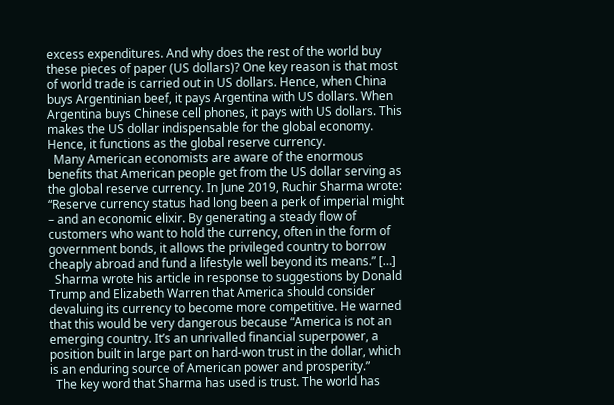excess expenditures. And why does the rest of the world buy these pieces of paper (US dollars)? One key reason is that most of world trade is carried out in US dollars. Hence, when China buys Argentinian beef, it pays Argentina with US dollars. When Argentina buys Chinese cell phones, it pays with US dollars. This makes the US dollar indispensable for the global economy. Hence, it functions as the global reserve currency.
  Many American economists are aware of the enormous benefits that American people get from the US dollar serving as the global reserve currency. In June 2019, Ruchir Sharma wrote: “Reserve currency status had long been a perk of imperial might – and an economic elixir. By generating a steady flow of customers who want to hold the currency, often in the form of government bonds, it allows the privileged country to borrow cheaply abroad and fund a lifestyle well beyond its means.” […]
  Sharma wrote his article in response to suggestions by Donald Trump and Elizabeth Warren that America should consider devaluing its currency to become more competitive. He warned that this would be very dangerous because “America is not an emerging country. It’s an unrivalled financial superpower, a position built in large part on hard-won trust in the dollar, which is an enduring source of American power and prosperity.”
  The key word that Sharma has used is trust. The world has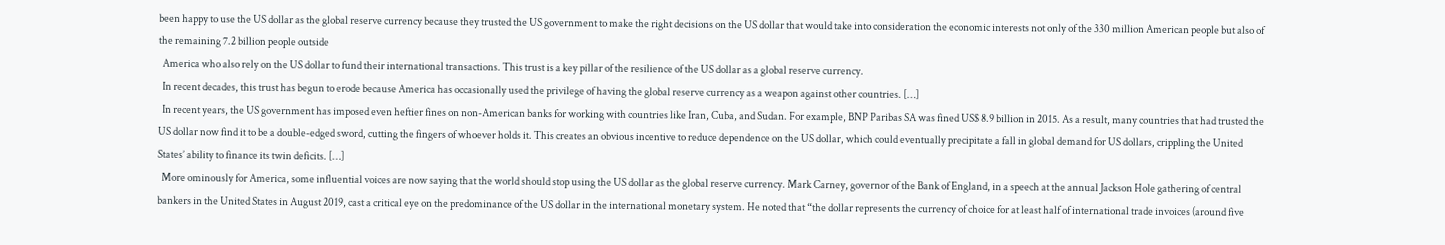been happy to use the US dollar as the global reserve currency because they trusted the US government to make the right decisions on the US dollar that would take into consideration the economic interests not only of the 330 million American people but also of the remaining 7.2 billion people outside
  America who also rely on the US dollar to fund their international transactions. This trust is a key pillar of the resilience of the US dollar as a global reserve currency.
  In recent decades, this trust has begun to erode because America has occasionally used the privilege of having the global reserve currency as a weapon against other countries. […]
  In recent years, the US government has imposed even heftier fines on non-American banks for working with countries like Iran, Cuba, and Sudan. For example, BNP Paribas SA was fined US$ 8.9 billion in 2015. As a result, many countries that had trusted the US dollar now find it to be a double-edged sword, cutting the fingers of whoever holds it. This creates an obvious incentive to reduce dependence on the US dollar, which could eventually precipitate a fall in global demand for US dollars, crippling the United States’ ability to finance its twin deficits. […]
  More ominously for America, some influential voices are now saying that the world should stop using the US dollar as the global reserve currency. Mark Carney, governor of the Bank of England, in a speech at the annual Jackson Hole gathering of central bankers in the United States in August 2019, cast a critical eye on the predominance of the US dollar in the international monetary system. He noted that “the dollar represents the currency of choice for at least half of international trade invoices (around five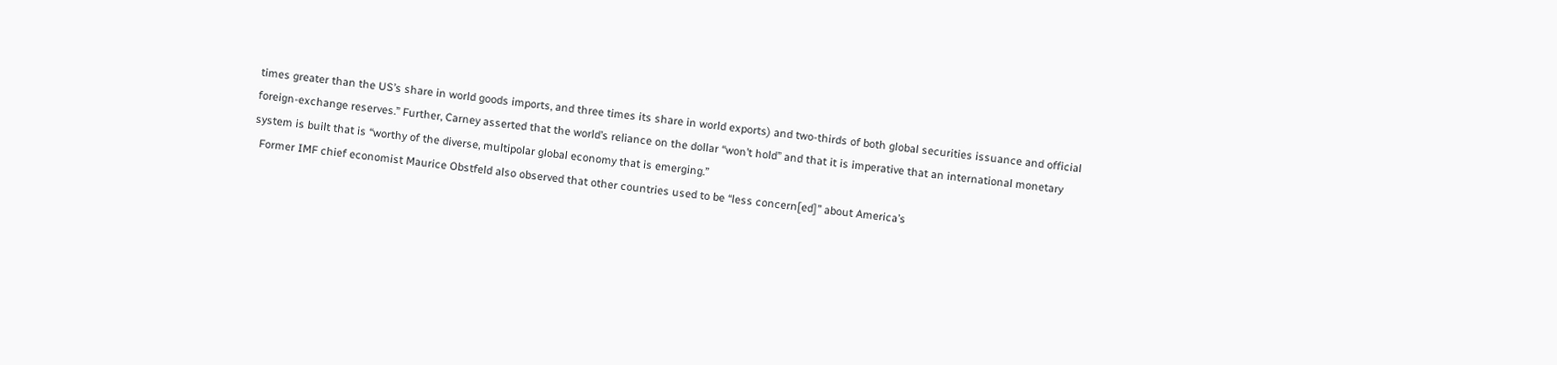times greater than the US’s share in world goods imports, and three times its share in world exports) and two-thirds of both global securities issuance and official foreign-exchange reserves.” Further, Carney asserted that the world’s reliance on the dollar “won’t hold” and that it is imperative that an international monetary system is built that is “worthy of the diverse, multipolar global economy that is emerging.”
  Former IMF chief economist Maurice Obstfeld also observed that other countries used to be “less concern[ed]” about America’s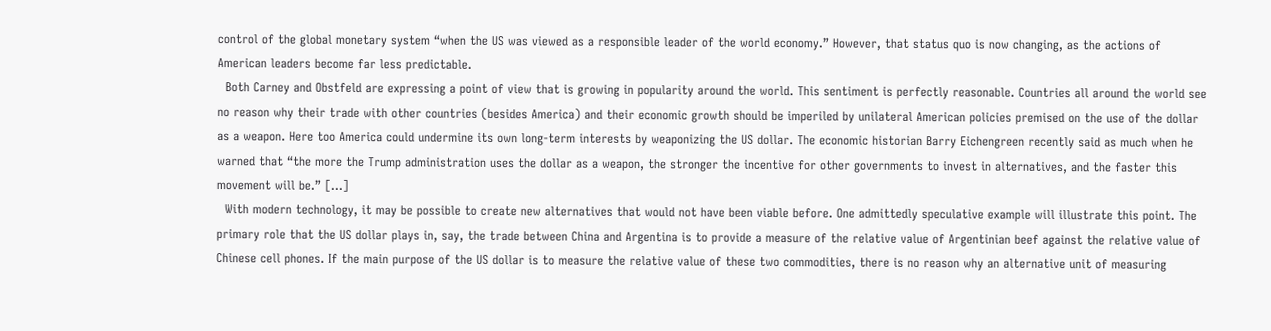control of the global monetary system “when the US was viewed as a responsible leader of the world economy.” However, that status quo is now changing, as the actions of American leaders become far less predictable.
  Both Carney and Obstfeld are expressing a point of view that is growing in popularity around the world. This sentiment is perfectly reasonable. Countries all around the world see no reason why their trade with other countries (besides America) and their economic growth should be imperiled by unilateral American policies premised on the use of the dollar as a weapon. Here too America could undermine its own long-term interests by weaponizing the US dollar. The economic historian Barry Eichengreen recently said as much when he warned that “the more the Trump administration uses the dollar as a weapon, the stronger the incentive for other governments to invest in alternatives, and the faster this movement will be.” […]
  With modern technology, it may be possible to create new alternatives that would not have been viable before. One admittedly speculative example will illustrate this point. The primary role that the US dollar plays in, say, the trade between China and Argentina is to provide a measure of the relative value of Argentinian beef against the relative value of Chinese cell phones. If the main purpose of the US dollar is to measure the relative value of these two commodities, there is no reason why an alternative unit of measuring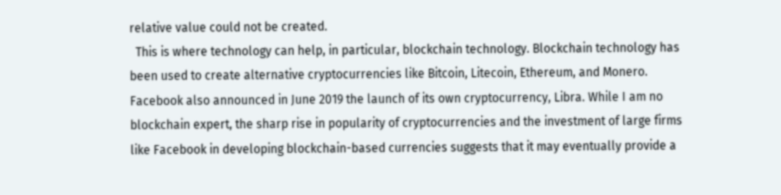relative value could not be created.
  This is where technology can help, in particular, blockchain technology. Blockchain technology has been used to create alternative cryptocurrencies like Bitcoin, Litecoin, Ethereum, and Monero. Facebook also announced in June 2019 the launch of its own cryptocurrency, Libra. While I am no blockchain expert, the sharp rise in popularity of cryptocurrencies and the investment of large firms like Facebook in developing blockchain-based currencies suggests that it may eventually provide a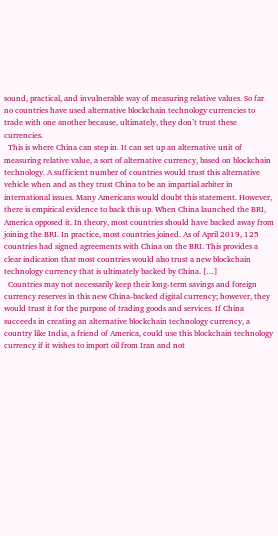sound, practical, and invulnerable way of measuring relative values. So far no countries have used alternative blockchain technology currencies to trade with one another because, ultimately, they don’t trust these currencies.
  This is where China can step in. It can set up an alternative unit of measuring relative value, a sort of alternative currency, based on blockchain technology. A sufficient number of countries would trust this alternative vehicle when and as they trust China to be an impartial arbiter in international issues. Many Americans would doubt this statement. However, there is empirical evidence to back this up. When China launched the BRI, America opposed it. In theory, most countries should have backed away from joining the BRI. In practice, most countries joined. As of April 2019, 125 countries had signed agreements with China on the BRI. This provides a clear indication that most countries would also trust a new blockchain technology currency that is ultimately backed by China. […]
  Countries may not necessarily keep their long-term savings and foreign currency reserves in this new China-backed digital currency; however, they would trust it for the purpose of trading goods and services. If China succeeds in creating an alternative blockchain technology currency, a country like India, a friend of America, could use this blockchain technology currency if it wishes to import oil from Iran and not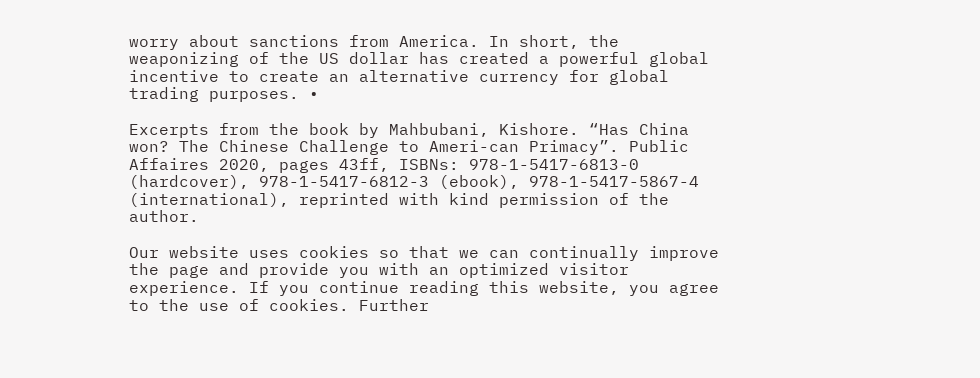worry about sanctions from America. In short, the weaponizing of the US dollar has created a powerful global incentive to create an alternative currency for global trading purposes. •

Excerpts from the book by Mahbubani, Kishore. “Has China won? The Chinese Challenge to Ameri-can Primacy”. Public Affaires 2020, pages 43ff, ISBNs: 978-1-5417-6813-0 (hardcover), 978-1-5417-6812-3 (ebook), 978-1-5417-5867-4 (international), reprinted with kind permission of the author.

Our website uses cookies so that we can continually improve the page and provide you with an optimized visitor experience. If you continue reading this website, you agree to the use of cookies. Further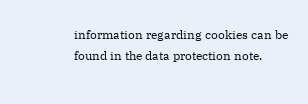information regarding cookies can be found in the data protection note.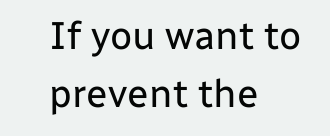If you want to prevent the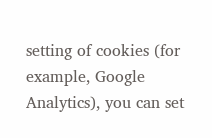setting of cookies (for example, Google Analytics), you can set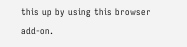this up by using this browser add-on.